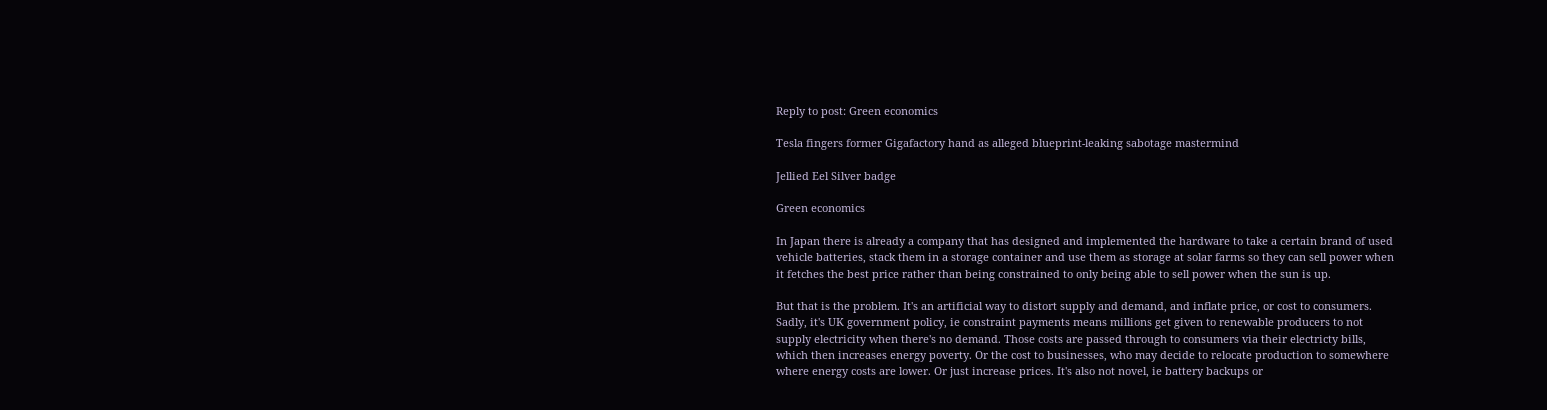Reply to post: Green economics

Tesla fingers former Gigafactory hand as alleged blueprint-leaking sabotage mastermind

Jellied Eel Silver badge

Green economics

In Japan there is already a company that has designed and implemented the hardware to take a certain brand of used vehicle batteries, stack them in a storage container and use them as storage at solar farms so they can sell power when it fetches the best price rather than being constrained to only being able to sell power when the sun is up.

But that is the problem. It's an artificial way to distort supply and demand, and inflate price, or cost to consumers. Sadly, it's UK government policy, ie constraint payments means millions get given to renewable producers to not supply electricity when there's no demand. Those costs are passed through to consumers via their electricty bills, which then increases energy poverty. Or the cost to businesses, who may decide to relocate production to somewhere where energy costs are lower. Or just increase prices. It's also not novel, ie battery backups or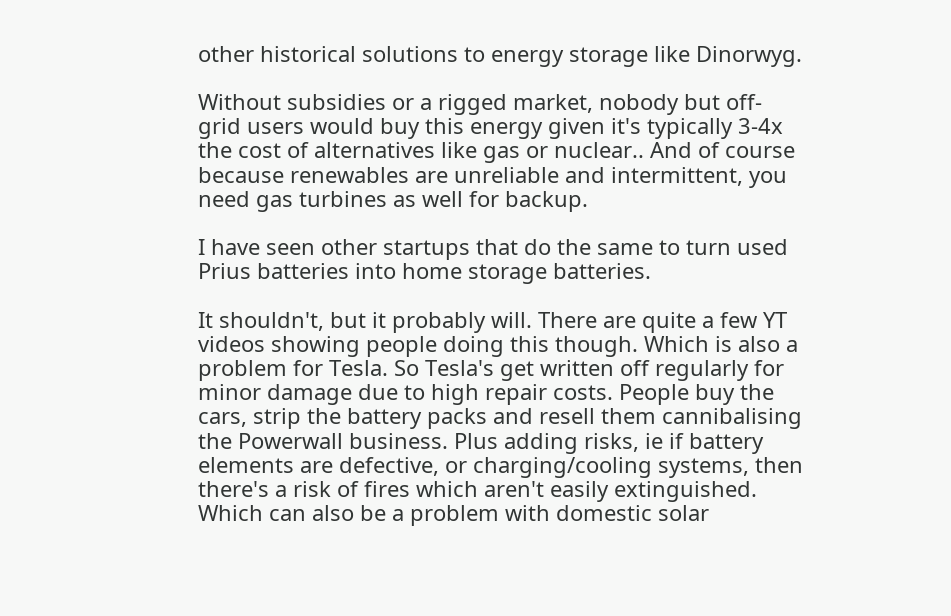other historical solutions to energy storage like Dinorwyg.

Without subsidies or a rigged market, nobody but off-grid users would buy this energy given it's typically 3-4x the cost of alternatives like gas or nuclear.. And of course because renewables are unreliable and intermittent, you need gas turbines as well for backup.

I have seen other startups that do the same to turn used Prius batteries into home storage batteries.

It shouldn't, but it probably will. There are quite a few YT videos showing people doing this though. Which is also a problem for Tesla. So Tesla's get written off regularly for minor damage due to high repair costs. People buy the cars, strip the battery packs and resell them cannibalising the Powerwall business. Plus adding risks, ie if battery elements are defective, or charging/cooling systems, then there's a risk of fires which aren't easily extinguished. Which can also be a problem with domestic solar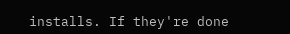installs. If they're done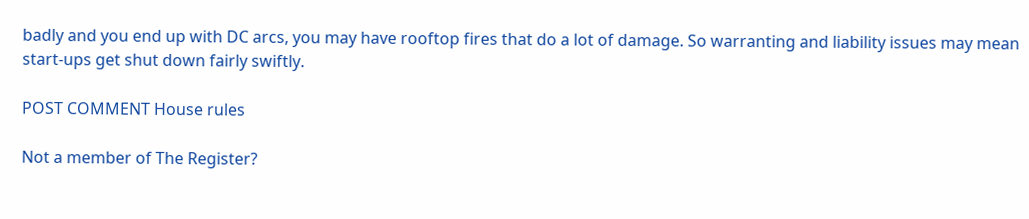badly and you end up with DC arcs, you may have rooftop fires that do a lot of damage. So warranting and liability issues may mean start-ups get shut down fairly swiftly.

POST COMMENT House rules

Not a member of The Register?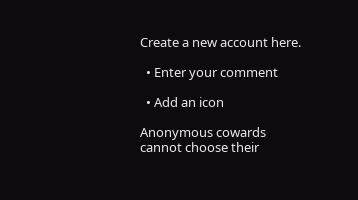Create a new account here.

  • Enter your comment

  • Add an icon

Anonymous cowards cannot choose their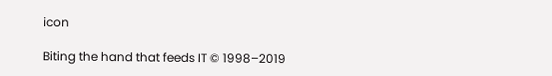icon

Biting the hand that feeds IT © 1998–2019